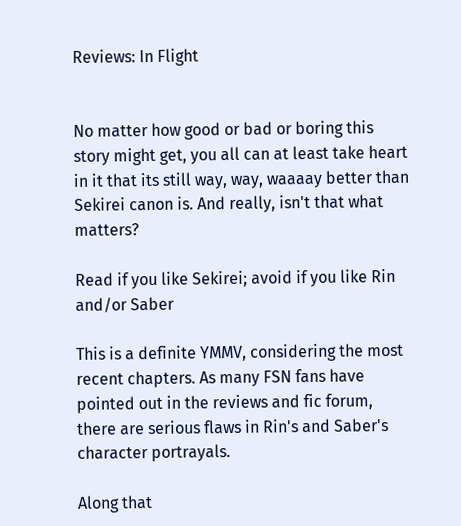Reviews: In Flight


No matter how good or bad or boring this story might get, you all can at least take heart in it that its still way, way, waaaay better than Sekirei canon is. And really, isn't that what matters?

Read if you like Sekirei; avoid if you like Rin and/or Saber

This is a definite YMMV, considering the most recent chapters. As many FSN fans have pointed out in the reviews and fic forum, there are serious flaws in Rin's and Saber's character portrayals.

Along that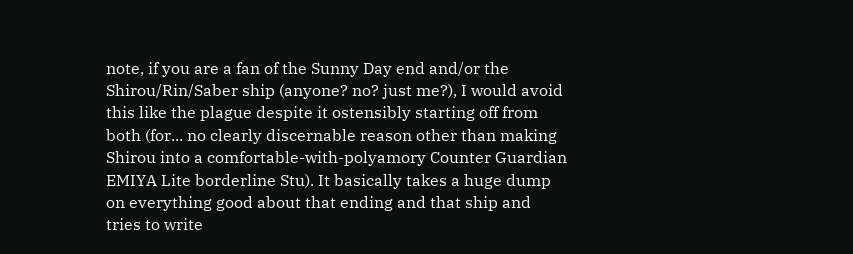note, if you are a fan of the Sunny Day end and/or the Shirou/Rin/Saber ship (anyone? no? just me?), I would avoid this like the plague despite it ostensibly starting off from both (for... no clearly discernable reason other than making Shirou into a comfortable-with-polyamory Counter Guardian EMIYA Lite borderline Stu). It basically takes a huge dump on everything good about that ending and that ship and tries to write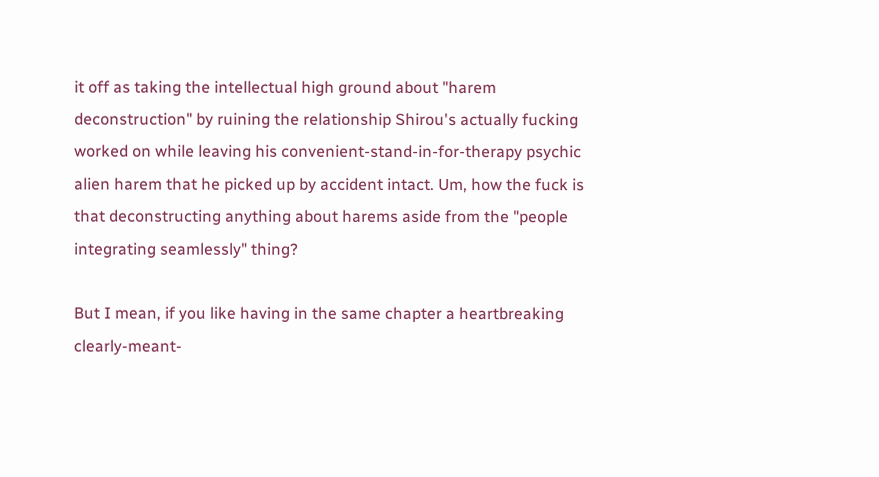it off as taking the intellectual high ground about "harem deconstruction" by ruining the relationship Shirou's actually fucking worked on while leaving his convenient-stand-in-for-therapy psychic alien harem that he picked up by accident intact. Um, how the fuck is that deconstructing anything about harems aside from the "people integrating seamlessly" thing?

But I mean, if you like having in the same chapter a heartbreaking clearly-meant-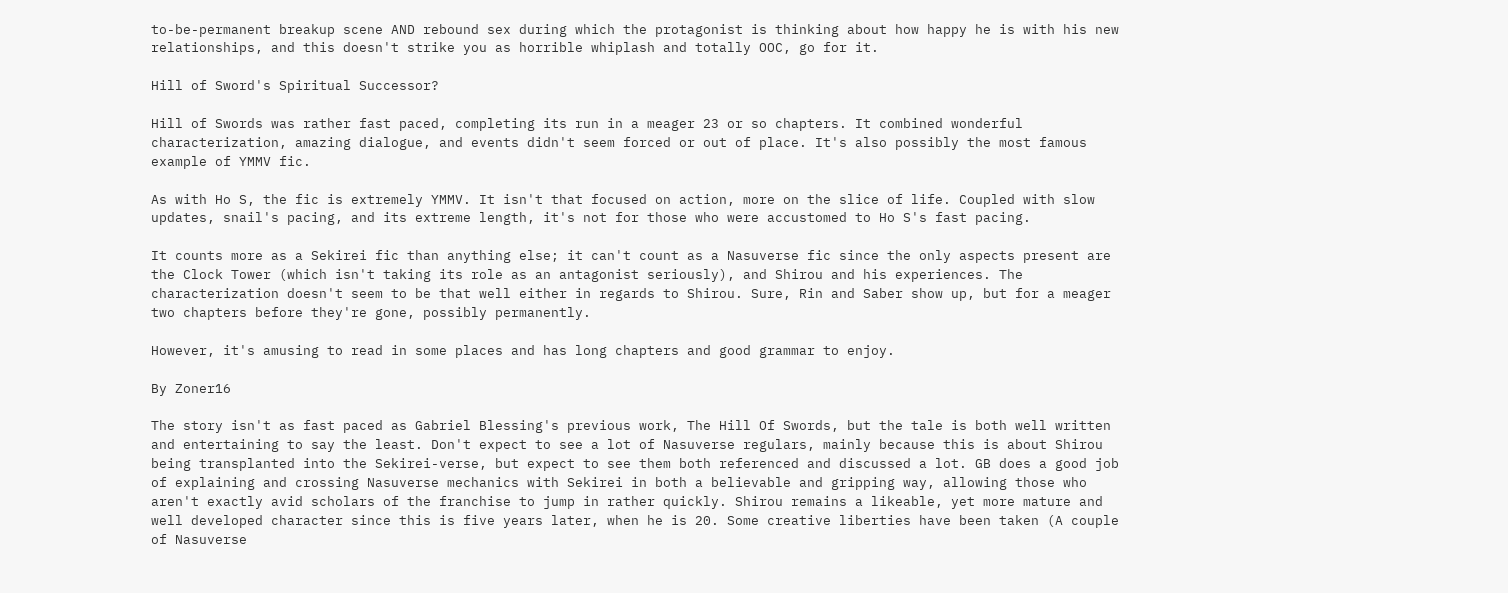to-be-permanent breakup scene AND rebound sex during which the protagonist is thinking about how happy he is with his new relationships, and this doesn't strike you as horrible whiplash and totally OOC, go for it.

Hill of Sword's Spiritual Successor?

Hill of Swords was rather fast paced, completing its run in a meager 23 or so chapters. It combined wonderful characterization, amazing dialogue, and events didn't seem forced or out of place. It's also possibly the most famous example of YMMV fic.

As with Ho S, the fic is extremely YMMV. It isn't that focused on action, more on the slice of life. Coupled with slow updates, snail's pacing, and its extreme length, it's not for those who were accustomed to Ho S's fast pacing.

It counts more as a Sekirei fic than anything else; it can't count as a Nasuverse fic since the only aspects present are the Clock Tower (which isn't taking its role as an antagonist seriously), and Shirou and his experiences. The characterization doesn't seem to be that well either in regards to Shirou. Sure, Rin and Saber show up, but for a meager two chapters before they're gone, possibly permanently.

However, it's amusing to read in some places and has long chapters and good grammar to enjoy.

By Zoner16

The story isn't as fast paced as Gabriel Blessing's previous work, The Hill Of Swords, but the tale is both well written and entertaining to say the least. Don't expect to see a lot of Nasuverse regulars, mainly because this is about Shirou being transplanted into the Sekirei-verse, but expect to see them both referenced and discussed a lot. GB does a good job of explaining and crossing Nasuverse mechanics with Sekirei in both a believable and gripping way, allowing those who aren't exactly avid scholars of the franchise to jump in rather quickly. Shirou remains a likeable, yet more mature and well developed character since this is five years later, when he is 20. Some creative liberties have been taken (A couple of Nasuverse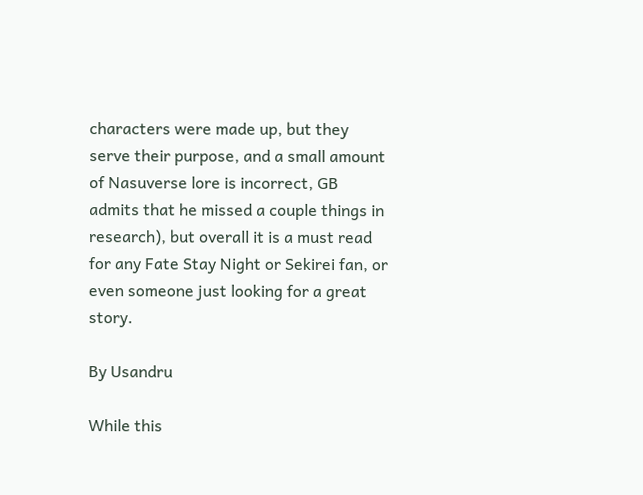characters were made up, but they serve their purpose, and a small amount of Nasuverse lore is incorrect, GB admits that he missed a couple things in research), but overall it is a must read for any Fate Stay Night or Sekirei fan, or even someone just looking for a great story.

By Usandru

While this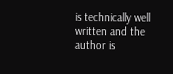is technically well written and the author is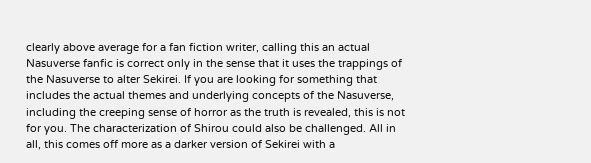clearly above average for a fan fiction writer, calling this an actual Nasuverse fanfic is correct only in the sense that it uses the trappings of the Nasuverse to alter Sekirei. If you are looking for something that includes the actual themes and underlying concepts of the Nasuverse, including the creeping sense of horror as the truth is revealed, this is not for you. The characterization of Shirou could also be challenged. All in all, this comes off more as a darker version of Sekirei with a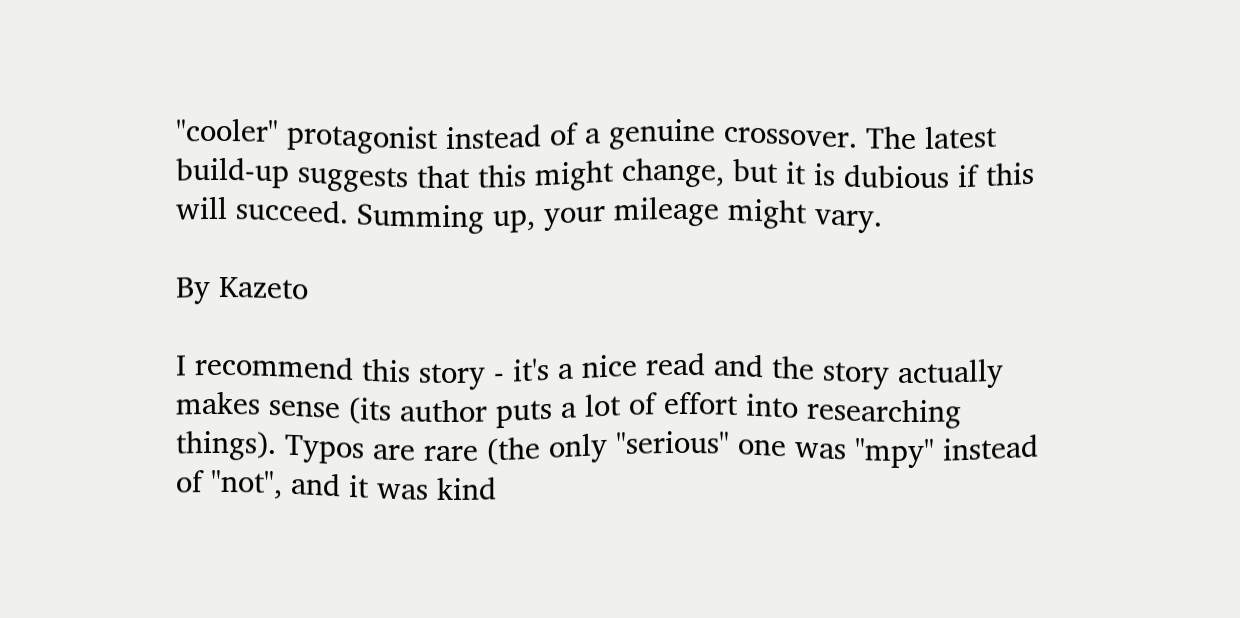"cooler" protagonist instead of a genuine crossover. The latest build-up suggests that this might change, but it is dubious if this will succeed. Summing up, your mileage might vary.

By Kazeto

I recommend this story - it's a nice read and the story actually makes sense (its author puts a lot of effort into researching things). Typos are rare (the only "serious" one was "mpy" instead of "not", and it was kind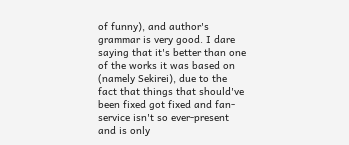of funny), and author's grammar is very good. I dare saying that it's better than one of the works it was based on (namely Sekirei), due to the fact that things that should've been fixed got fixed and fan-service isn't so ever-present and is only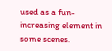used as a fun-increasing element in some scenes.